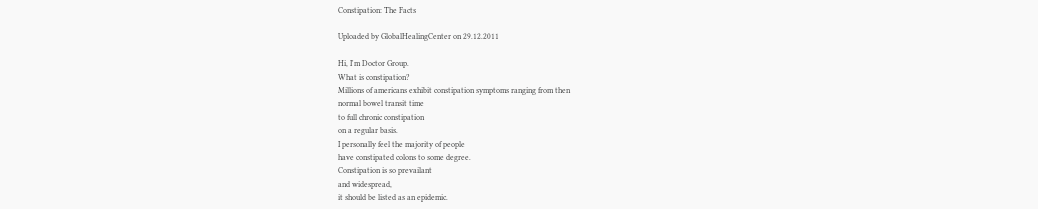Constipation: The Facts

Uploaded by GlobalHealingCenter on 29.12.2011

Hi, I'm Doctor Group.
What is constipation?
Millions of americans exhibit constipation symptoms ranging from then
normal bowel transit time
to full chronic constipation
on a regular basis.
I personally feel the majority of people
have constipated colons to some degree.
Constipation is so prevailant
and widespread,
it should be listed as an epidemic.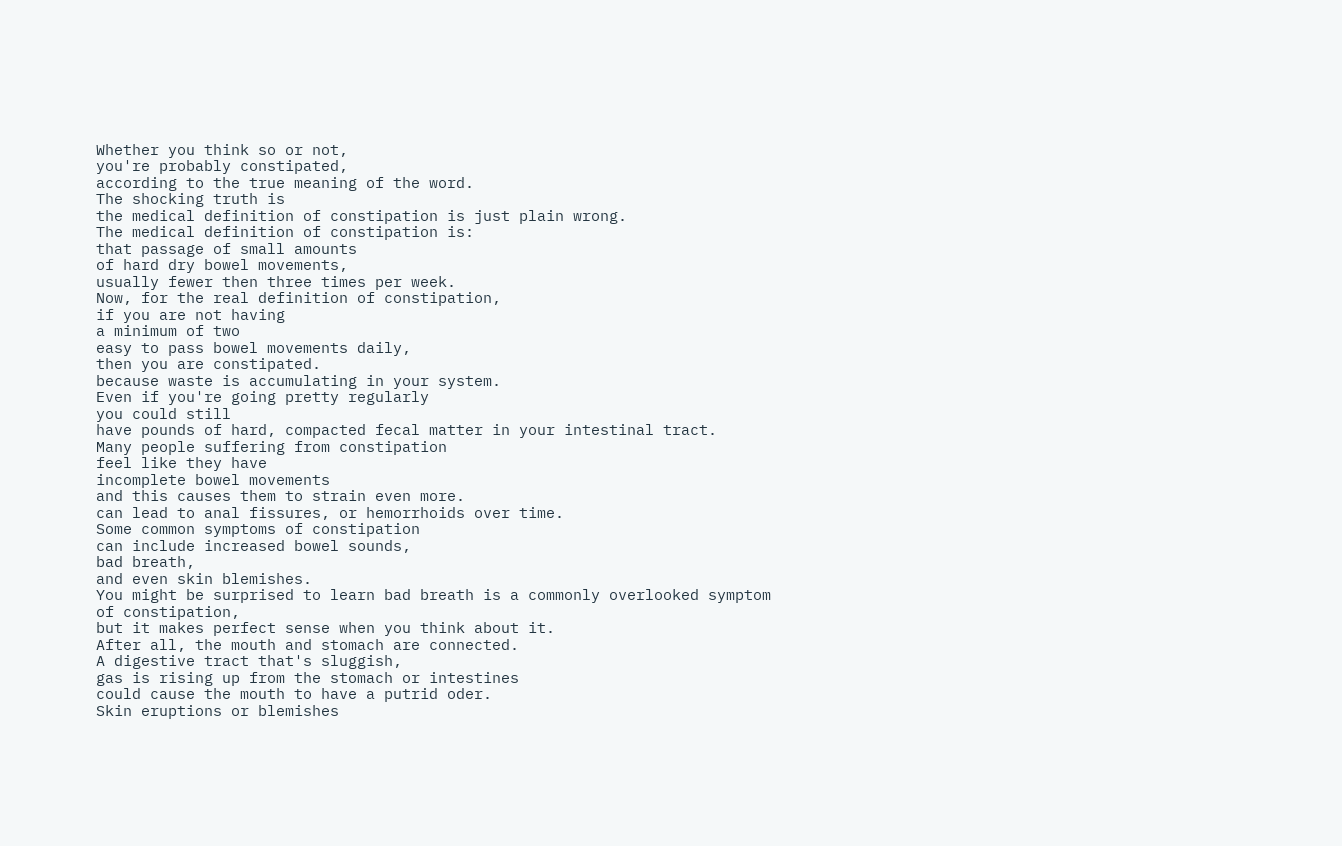Whether you think so or not,
you're probably constipated,
according to the true meaning of the word.
The shocking truth is
the medical definition of constipation is just plain wrong.
The medical definition of constipation is:
that passage of small amounts
of hard dry bowel movements,
usually fewer then three times per week.
Now, for the real definition of constipation,
if you are not having
a minimum of two
easy to pass bowel movements daily,
then you are constipated.
because waste is accumulating in your system.
Even if you're going pretty regularly
you could still
have pounds of hard, compacted fecal matter in your intestinal tract.
Many people suffering from constipation
feel like they have
incomplete bowel movements
and this causes them to strain even more.
can lead to anal fissures, or hemorrhoids over time.
Some common symptoms of constipation
can include increased bowel sounds,
bad breath,
and even skin blemishes.
You might be surprised to learn bad breath is a commonly overlooked symptom
of constipation,
but it makes perfect sense when you think about it.
After all, the mouth and stomach are connected.
A digestive tract that's sluggish,
gas is rising up from the stomach or intestines
could cause the mouth to have a putrid oder.
Skin eruptions or blemishes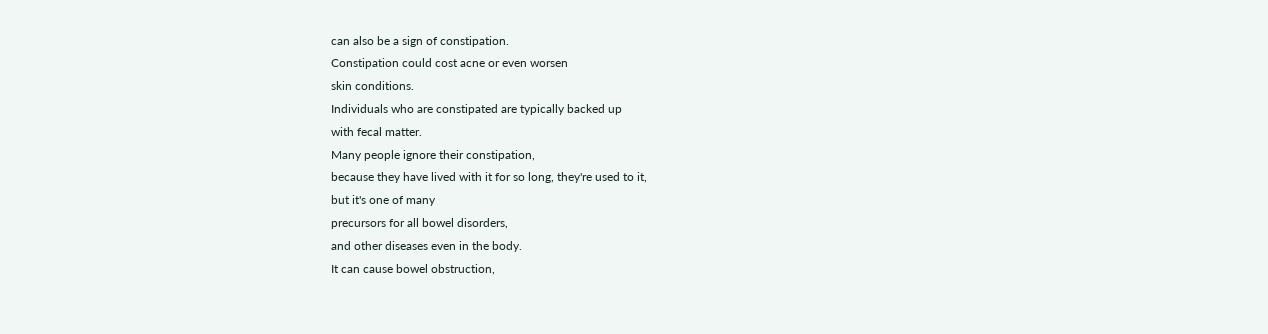can also be a sign of constipation.
Constipation could cost acne or even worsen
skin conditions.
Individuals who are constipated are typically backed up
with fecal matter.
Many people ignore their constipation,
because they have lived with it for so long, they're used to it,
but it's one of many
precursors for all bowel disorders,
and other diseases even in the body.
It can cause bowel obstruction,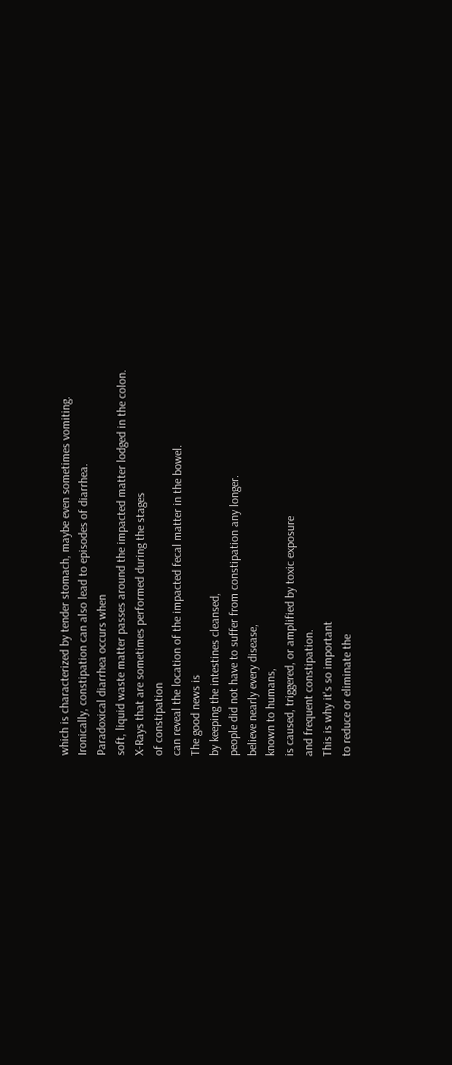which is characterized by tender stomach, maybe even sometimes vomiting.
Ironically, constipation can also lead to episodes of diarrhea.
Paradoxical diarrhea occurs when
soft, liquid waste matter passes around the impacted matter lodged in the colon.
X-Rays that are sometimes performed during the stages
of constipation
can reveal the location of the impacted fecal matter in the bowel.
The good news is
by keeping the intestines cleansed,
people did not have to suffer from constipation any longer.
believe nearly every disease,
known to humans,
is caused, triggered, or amplified by toxic exposure
and frequent constipation.
This is why it's so important
to reduce or eliminate the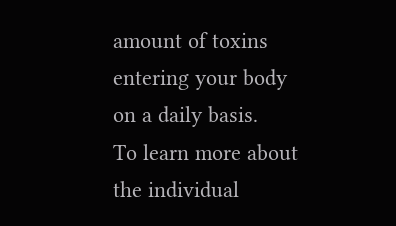amount of toxins
entering your body on a daily basis.
To learn more about the individual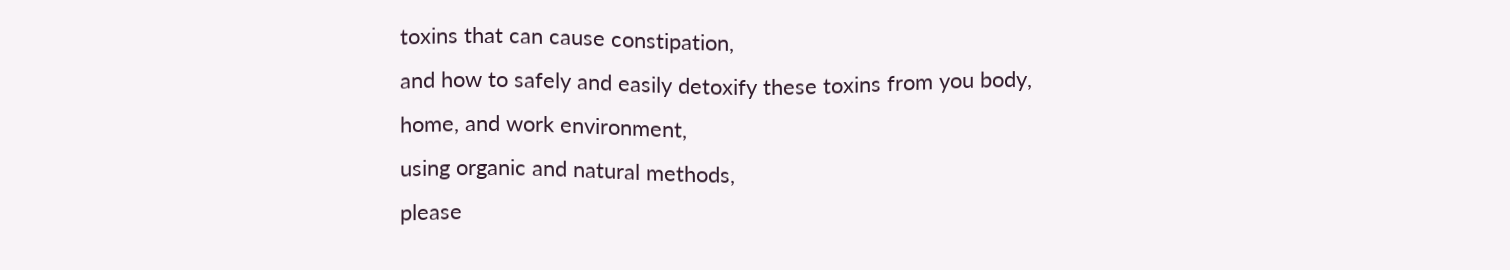toxins that can cause constipation,
and how to safely and easily detoxify these toxins from you body,
home, and work environment,
using organic and natural methods,
please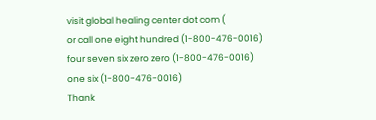visit global healing center dot com (
or call one eight hundred (1-800-476-0016)
four seven six zero zero (1-800-476-0016)
one six (1-800-476-0016)
Thank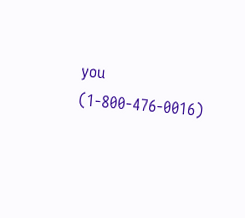you (1-800-476-0016)